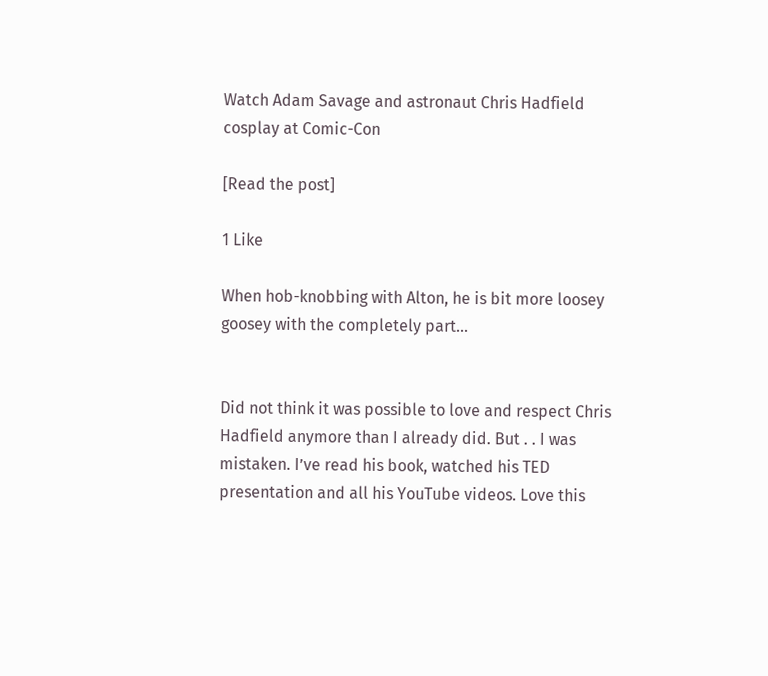Watch Adam Savage and astronaut Chris Hadfield cosplay at Comic-Con

[Read the post]

1 Like

When hob-knobbing with Alton, he is bit more loosey goosey with the completely part…


Did not think it was possible to love and respect Chris Hadfield anymore than I already did. But . . I was mistaken. I’ve read his book, watched his TED presentation and all his YouTube videos. Love this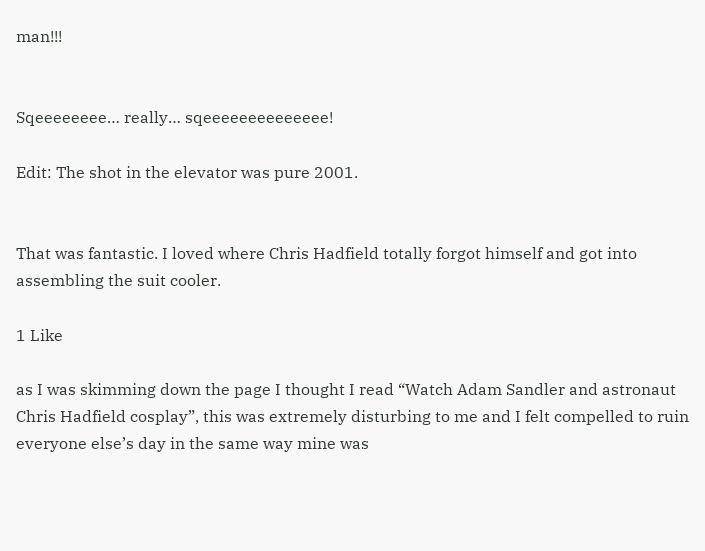man!!!


Sqeeeeeeee… really… sqeeeeeeeeeeeeee!

Edit: The shot in the elevator was pure 2001.


That was fantastic. I loved where Chris Hadfield totally forgot himself and got into assembling the suit cooler.

1 Like

as I was skimming down the page I thought I read “Watch Adam Sandler and astronaut Chris Hadfield cosplay”, this was extremely disturbing to me and I felt compelled to ruin everyone else’s day in the same way mine was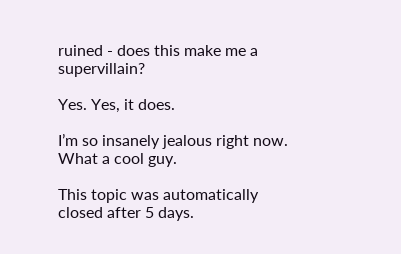ruined - does this make me a supervillain?

Yes. Yes, it does.

I’m so insanely jealous right now. What a cool guy.

This topic was automatically closed after 5 days.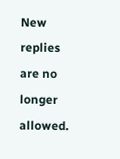New replies are no longer allowed.